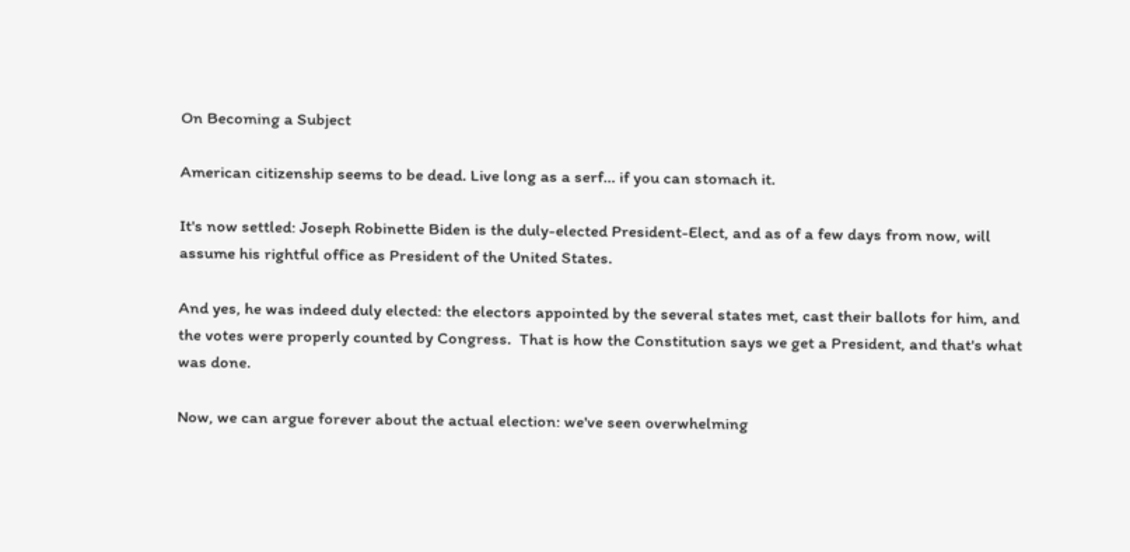On Becoming a Subject

American citizenship seems to be dead. Live long as a serf... if you can stomach it.

It's now settled: Joseph Robinette Biden is the duly-elected President-Elect, and as of a few days from now, will assume his rightful office as President of the United States.

And yes, he was indeed duly elected: the electors appointed by the several states met, cast their ballots for him, and the votes were properly counted by Congress.  That is how the Constitution says we get a President, and that's what was done.

Now, we can argue forever about the actual election: we've seen overwhelming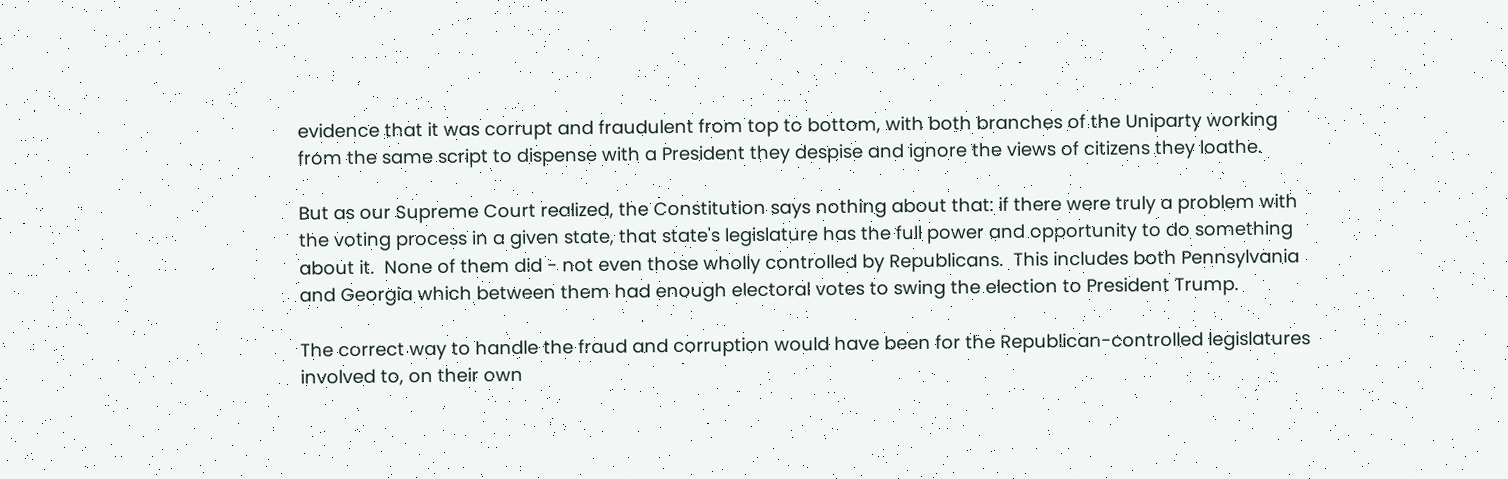evidence that it was corrupt and fraudulent from top to bottom, with both branches of the Uniparty working from the same script to dispense with a President they despise and ignore the views of citizens they loathe.

But as our Supreme Court realized, the Constitution says nothing about that: if there were truly a problem with the voting process in a given state, that state's legislature has the full power and opportunity to do something about it.  None of them did - not even those wholly controlled by Republicans.  This includes both Pennsylvania and Georgia which between them had enough electoral votes to swing the election to President Trump.

The correct way to handle the fraud and corruption would have been for the Republican-controlled legislatures involved to, on their own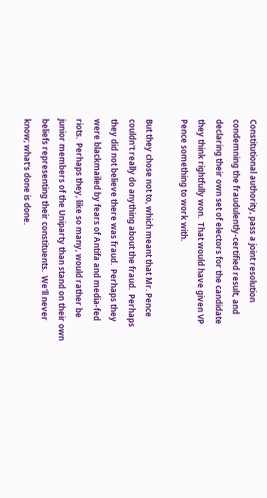Constitutional authority, pass a joint resolution condemning the fraudulently-certified result, and declaring their own set of electors for the candidate they think rightfully won.  That would have given VP Pence something to work with.

But they chose not to, which meant that Mr. Pence couldn't really do anything about the fraud.  Perhaps they did not believe there was fraud.  Perhaps they were blackmailed by fears of Antifa and media-fed riots.  Perhaps they, like so many, would rather be junior members of the Uniparty than stand on their own beliefs representing their constituents.  We'll never know; what's done is done.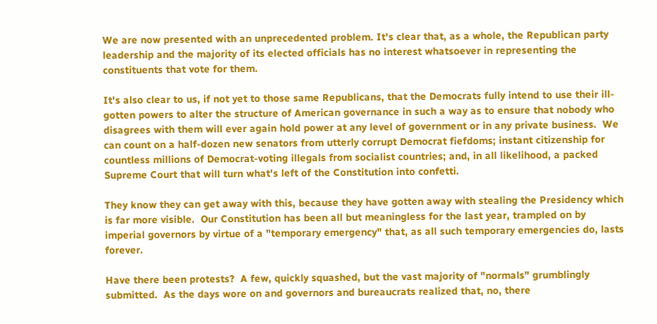We are now presented with an unprecedented problem. It's clear that, as a whole, the Republican party leadership and the majority of its elected officials has no interest whatsoever in representing the constituents that vote for them.

It's also clear to us, if not yet to those same Republicans, that the Democrats fully intend to use their ill-gotten powers to alter the structure of American governance in such a way as to ensure that nobody who disagrees with them will ever again hold power at any level of government or in any private business.  We can count on a half-dozen new senators from utterly corrupt Democrat fiefdoms; instant citizenship for countless millions of Democrat-voting illegals from socialist countries; and, in all likelihood, a packed Supreme Court that will turn what's left of the Constitution into confetti.

They know they can get away with this, because they have gotten away with stealing the Presidency which is far more visible.  Our Constitution has been all but meaningless for the last year, trampled on by imperial governors by virtue of a "temporary emergency" that, as all such temporary emergencies do, lasts forever.

Have there been protests?  A few, quickly squashed, but the vast majority of "normals" grumblingly submitted.  As the days wore on and governors and bureaucrats realized that, no, there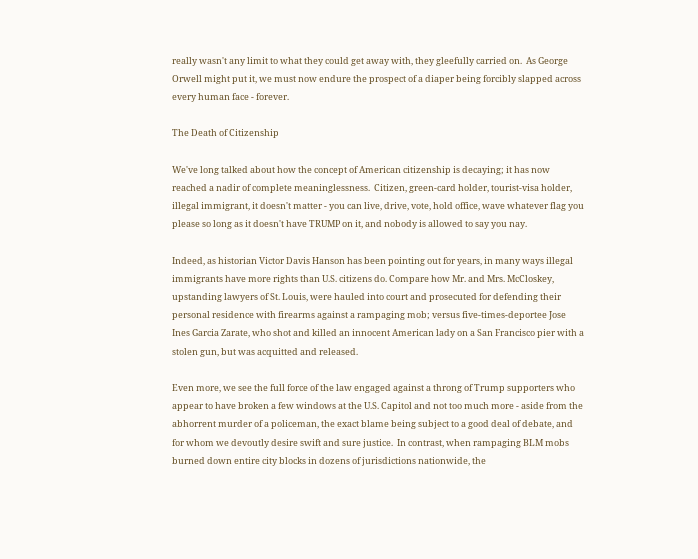really wasn't any limit to what they could get away with, they gleefully carried on.  As George Orwell might put it, we must now endure the prospect of a diaper being forcibly slapped across every human face - forever.

The Death of Citizenship

We've long talked about how the concept of American citizenship is decaying; it has now reached a nadir of complete meaninglessness.  Citizen, green-card holder, tourist-visa holder, illegal immigrant, it doesn't matter - you can live, drive, vote, hold office, wave whatever flag you please so long as it doesn't have TRUMP on it, and nobody is allowed to say you nay.

Indeed, as historian Victor Davis Hanson has been pointing out for years, in many ways illegal immigrants have more rights than U.S. citizens do. Compare how Mr. and Mrs. McCloskey, upstanding lawyers of St. Louis, were hauled into court and prosecuted for defending their personal residence with firearms against a rampaging mob; versus five-times-deportee Jose Ines Garcia Zarate, who shot and killed an innocent American lady on a San Francisco pier with a stolen gun, but was acquitted and released.

Even more, we see the full force of the law engaged against a throng of Trump supporters who appear to have broken a few windows at the U.S. Capitol and not too much more - aside from the abhorrent murder of a policeman, the exact blame being subject to a good deal of debate, and for whom we devoutly desire swift and sure justice.  In contrast, when rampaging BLM mobs burned down entire city blocks in dozens of jurisdictions nationwide, the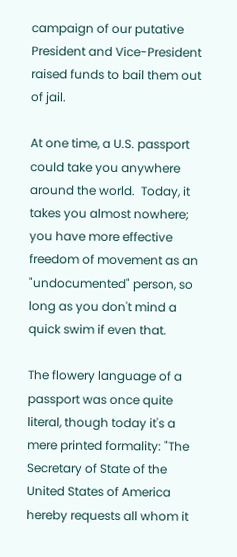campaign of our putative President and Vice-President raised funds to bail them out of jail.

At one time, a U.S. passport could take you anywhere around the world.  Today, it takes you almost nowhere; you have more effective freedom of movement as an "undocumented" person, so long as you don't mind a quick swim if even that.

The flowery language of a passport was once quite literal, though today it's a mere printed formality: "The Secretary of State of the United States of America hereby requests all whom it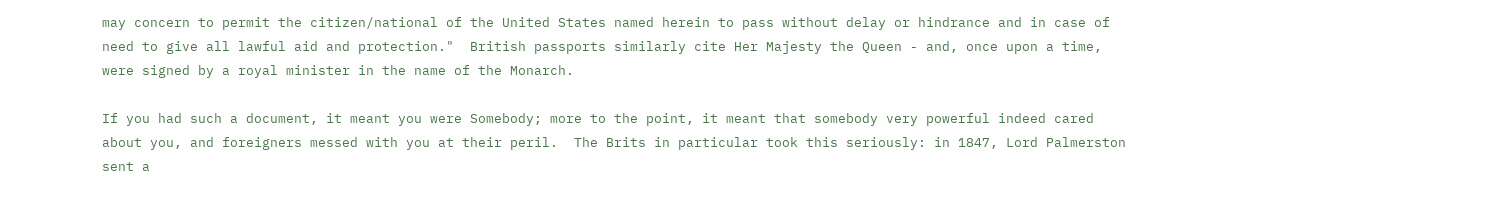may concern to permit the citizen/national of the United States named herein to pass without delay or hindrance and in case of need to give all lawful aid and protection."  British passports similarly cite Her Majesty the Queen - and, once upon a time, were signed by a royal minister in the name of the Monarch.

If you had such a document, it meant you were Somebody; more to the point, it meant that somebody very powerful indeed cared about you, and foreigners messed with you at their peril.  The Brits in particular took this seriously: in 1847, Lord Palmerston sent a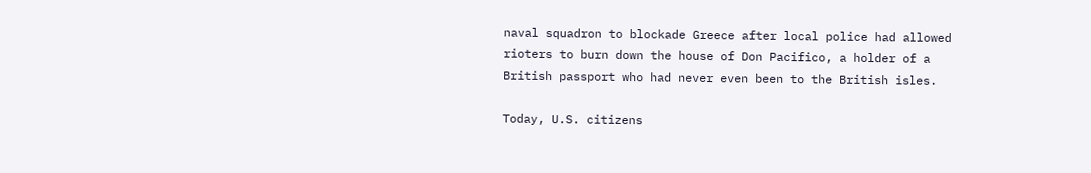naval squadron to blockade Greece after local police had allowed rioters to burn down the house of Don Pacifico, a holder of a British passport who had never even been to the British isles.

Today, U.S. citizens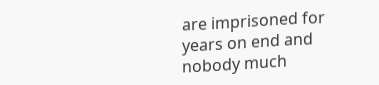are imprisoned for years on end and nobody much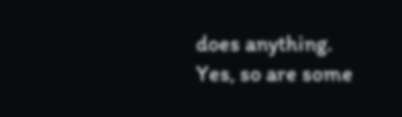does anything. Yes, so are some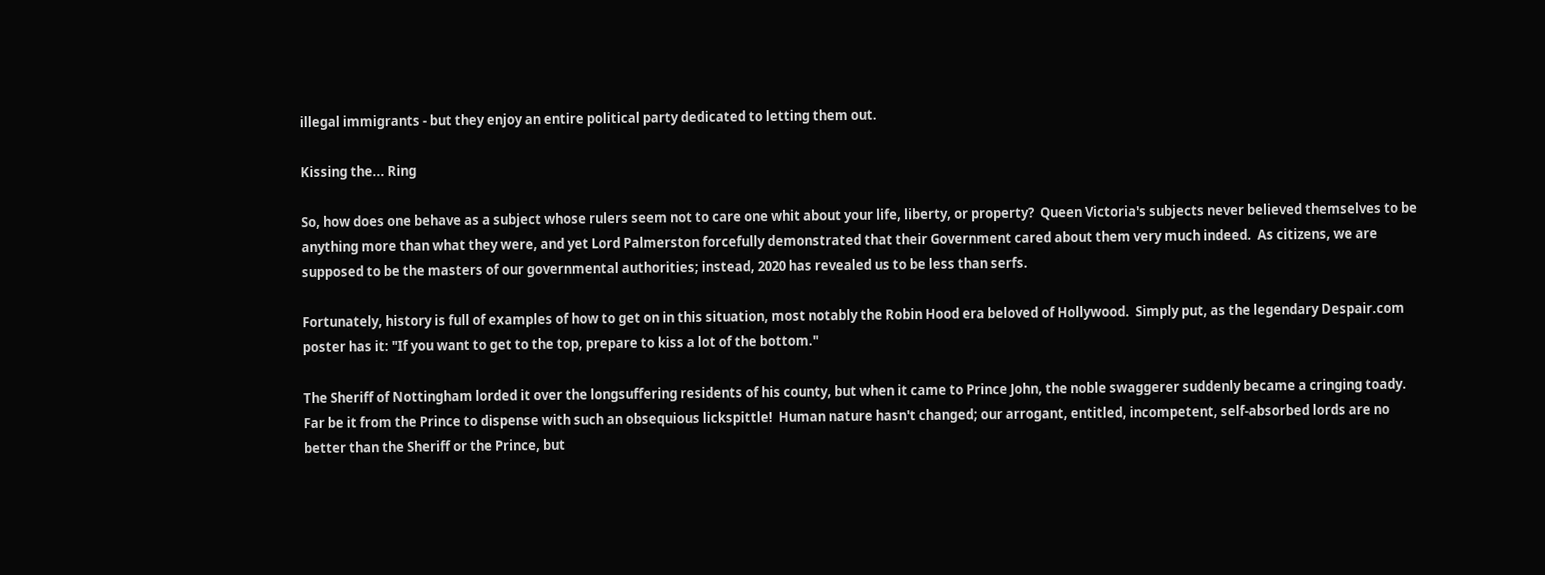illegal immigrants - but they enjoy an entire political party dedicated to letting them out.

Kissing the... Ring

So, how does one behave as a subject whose rulers seem not to care one whit about your life, liberty, or property?  Queen Victoria's subjects never believed themselves to be anything more than what they were, and yet Lord Palmerston forcefully demonstrated that their Government cared about them very much indeed.  As citizens, we are supposed to be the masters of our governmental authorities; instead, 2020 has revealed us to be less than serfs.

Fortunately, history is full of examples of how to get on in this situation, most notably the Robin Hood era beloved of Hollywood.  Simply put, as the legendary Despair.com poster has it: "If you want to get to the top, prepare to kiss a lot of the bottom."

The Sheriff of Nottingham lorded it over the longsuffering residents of his county, but when it came to Prince John, the noble swaggerer suddenly became a cringing toady.  Far be it from the Prince to dispense with such an obsequious lickspittle!  Human nature hasn't changed; our arrogant, entitled, incompetent, self-absorbed lords are no better than the Sheriff or the Prince, but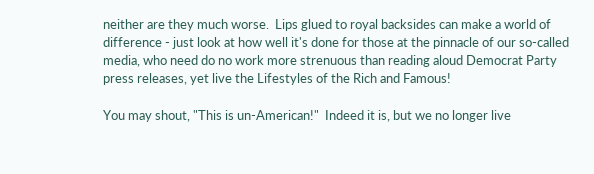neither are they much worse.  Lips glued to royal backsides can make a world of difference - just look at how well it's done for those at the pinnacle of our so-called media, who need do no work more strenuous than reading aloud Democrat Party press releases, yet live the Lifestyles of the Rich and Famous!

You may shout, "This is un-American!"  Indeed it is, but we no longer live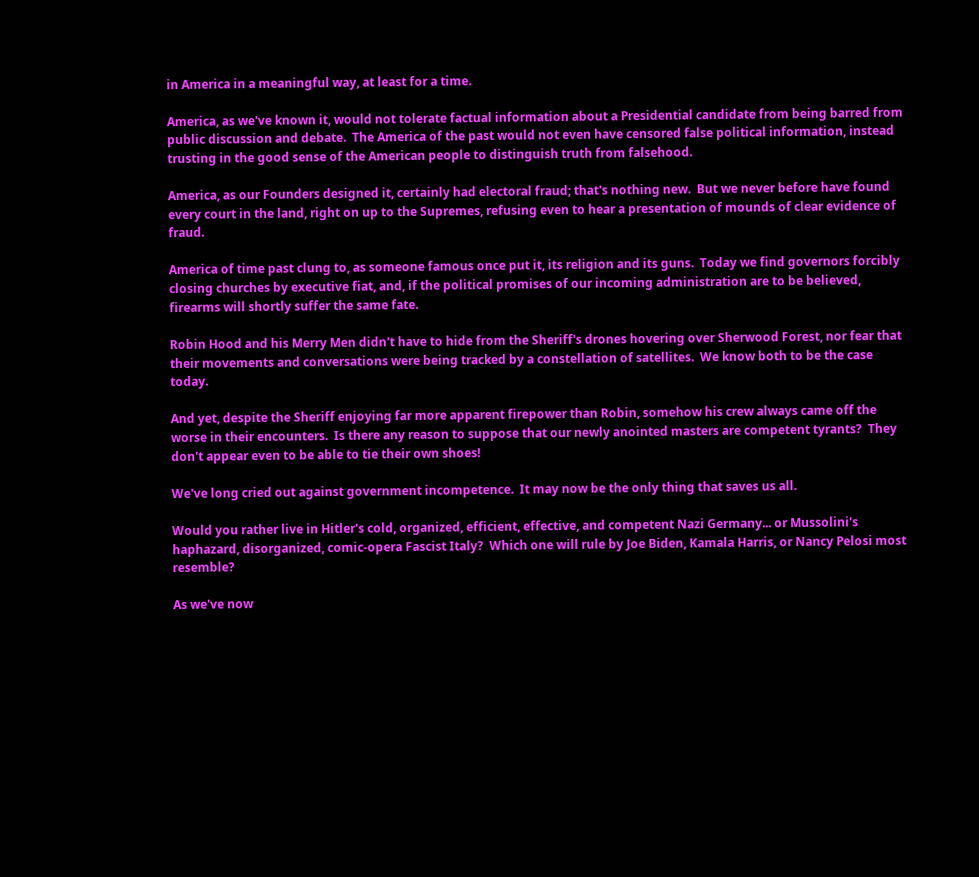in America in a meaningful way, at least for a time.

America, as we've known it, would not tolerate factual information about a Presidential candidate from being barred from public discussion and debate.  The America of the past would not even have censored false political information, instead trusting in the good sense of the American people to distinguish truth from falsehood.

America, as our Founders designed it, certainly had electoral fraud; that's nothing new.  But we never before have found every court in the land, right on up to the Supremes, refusing even to hear a presentation of mounds of clear evidence of fraud.

America of time past clung to, as someone famous once put it, its religion and its guns.  Today we find governors forcibly closing churches by executive fiat, and, if the political promises of our incoming administration are to be believed, firearms will shortly suffer the same fate.

Robin Hood and his Merry Men didn't have to hide from the Sheriff's drones hovering over Sherwood Forest, nor fear that their movements and conversations were being tracked by a constellation of satellites.  We know both to be the case today.

And yet, despite the Sheriff enjoying far more apparent firepower than Robin, somehow his crew always came off the worse in their encounters.  Is there any reason to suppose that our newly anointed masters are competent tyrants?  They don't appear even to be able to tie their own shoes!

We've long cried out against government incompetence.  It may now be the only thing that saves us all.

Would you rather live in Hitler's cold, organized, efficient, effective, and competent Nazi Germany... or Mussolini's haphazard, disorganized, comic-opera Fascist Italy?  Which one will rule by Joe Biden, Kamala Harris, or Nancy Pelosi most resemble?

As we've now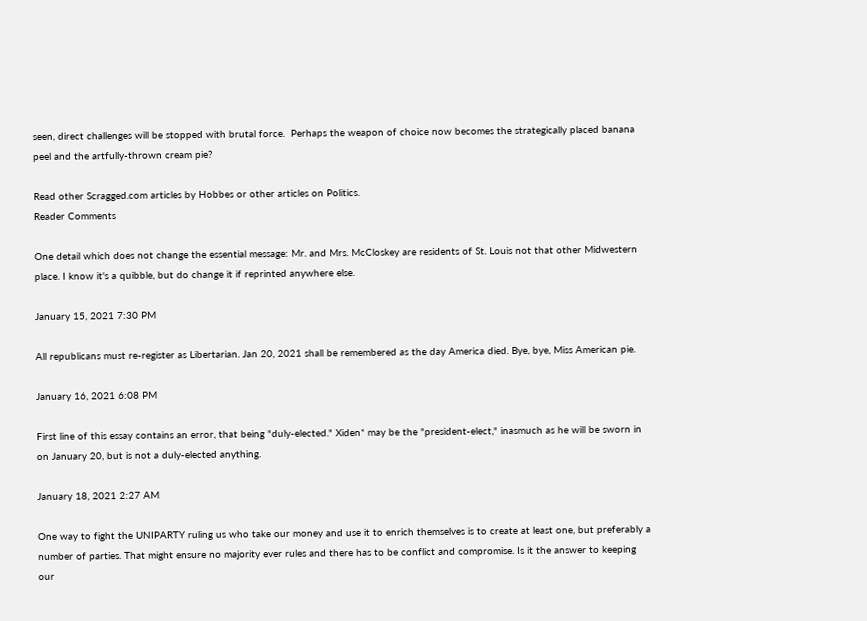seen, direct challenges will be stopped with brutal force.  Perhaps the weapon of choice now becomes the strategically placed banana peel and the artfully-thrown cream pie?

Read other Scragged.com articles by Hobbes or other articles on Politics.
Reader Comments

One detail which does not change the essential message: Mr. and Mrs. McCloskey are residents of St. Louis not that other Midwestern place. I know it's a quibble, but do change it if reprinted anywhere else.

January 15, 2021 7:30 PM

All republicans must re-register as Libertarian. Jan 20, 2021 shall be remembered as the day America died. Bye, bye, Miss American pie.

January 16, 2021 6:08 PM

First line of this essay contains an error, that being "duly-elected." Xiden* may be the "president-elect," inasmuch as he will be sworn in on January 20, but is not a duly-elected anything.

January 18, 2021 2:27 AM

One way to fight the UNIPARTY ruling us who take our money and use it to enrich themselves is to create at least one, but preferably a number of parties. That might ensure no majority ever rules and there has to be conflict and compromise. Is it the answer to keeping our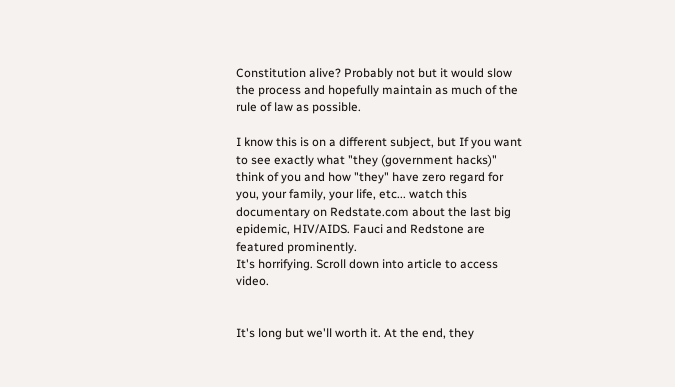Constitution alive? Probably not but it would slow the process and hopefully maintain as much of the rule of law as possible.

I know this is on a different subject, but If you want to see exactly what "they (government hacks)" think of you and how "they" have zero regard for you, your family, your life, etc... watch this documentary on Redstate.com about the last big epidemic, HIV/AIDS. Fauci and Redstone are featured prominently.
It's horrifying. Scroll down into article to access video.


It's long but we'll worth it. At the end, they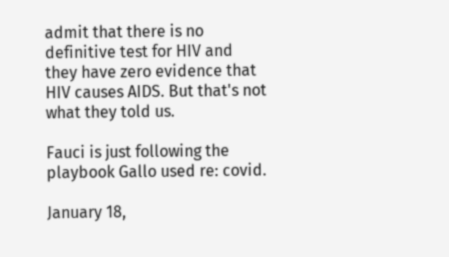admit that there is no definitive test for HIV and they have zero evidence that HIV causes AIDS. But that's not what they told us.

Fauci is just following the playbook Gallo used re: covid.

January 18,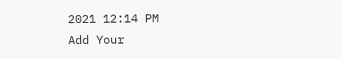2021 12:14 PM
Add Your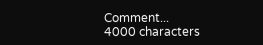Comment...
4000 characters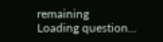remaining
Loading question...